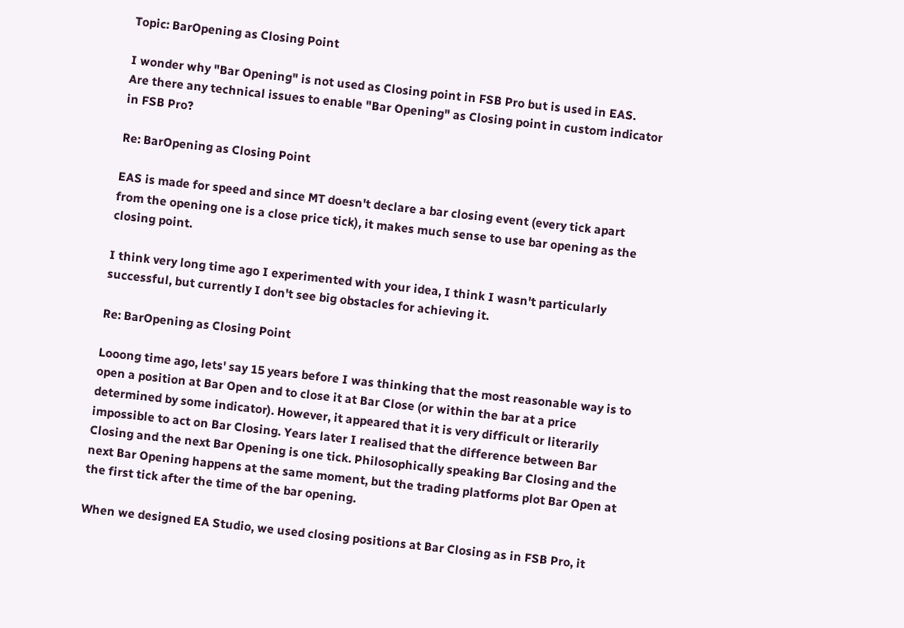Topic: BarOpening as Closing Point

I wonder why "Bar Opening" is not used as Closing point in FSB Pro but is used in EAS.
Are there any technical issues to enable "Bar Opening" as Closing point in custom indicator in FSB Pro?

Re: BarOpening as Closing Point

EAS is made for speed and since MT doesn't declare a bar closing event (every tick apart from the opening one is a close price tick), it makes much sense to use bar opening as the closing point.

I think very long time ago I experimented with your idea, I think I wasn't particularly successful, but currently I don't see big obstacles for achieving it.

Re: BarOpening as Closing Point

Looong time ago, lets' say 15 years before I was thinking that the most reasonable way is to open a position at Bar Open and to close it at Bar Close (or within the bar at a price determined by some indicator). However, it appeared that it is very difficult or literarily impossible to act on Bar Closing. Years later I realised that the difference between Bar Closing and the next Bar Opening is one tick. Philosophically speaking Bar Closing and the next Bar Opening happens at the same moment, but the trading platforms plot Bar Open at the first tick after the time of the bar opening.

When we designed EA Studio, we used closing positions at Bar Closing as in FSB Pro, it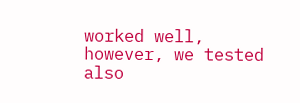worked well, however, we tested also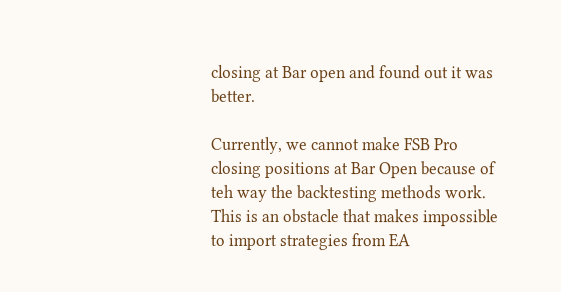closing at Bar open and found out it was better.

Currently, we cannot make FSB Pro closing positions at Bar Open because of teh way the backtesting methods work. This is an obstacle that makes impossible to import strategies from EA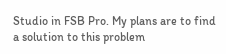Studio in FSB Pro. My plans are to find a solution to this problem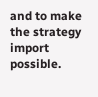and to make the strategy import possible.